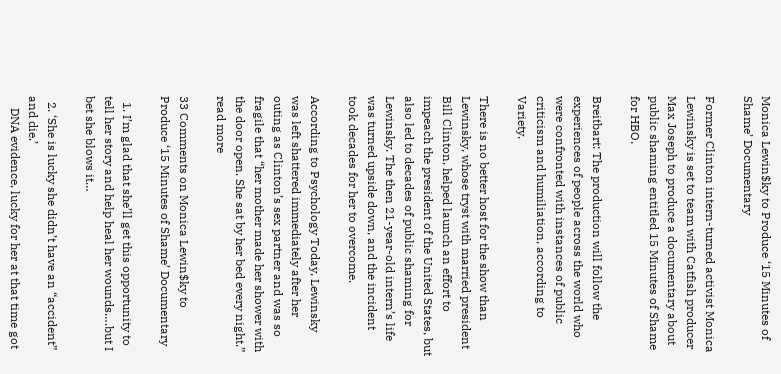Monica Lewin$ky to Produce ‘15 Minutes of Shame’ Documentary

Former Clinton intern-turned activist Monica Lewinsky is set to team with Catfish producer Max Joseph to produce a documentary about public shaming entitled 15 Minutes of Shame for HBO.

Breitbart: The production will follow the experiences of people across the world who were confronted with instances of public criticism and humiliation, according to Variety.

There is no better host for the show than Lewinsky, whose tryst with married president Bill Clinton, helped launch an effort to impeach the president of the United States, but also led to decades of public shaming for Lewinsky. The then 21-year-old intern’s life was turned upside down, and the incident took decades for her to overcome.

According to Psychology Today, Lewinsky was left shattered immediately after her outing as Clinton’s sex partner and was so fragile that “her mother made her shower with the door open. She sat by her bed every night.” read more

33 Comments on Monica Lewin$ky to Produce ‘15 Minutes of Shame’ Documentary

  1. I’m glad that she’ll get this opportunity to tell her story and help heal her wounds….but I bet she blows it…

  2. ‘She is lucky she didn’t have an “accident” and die.’
    DNA evidence, lucky for her at that time got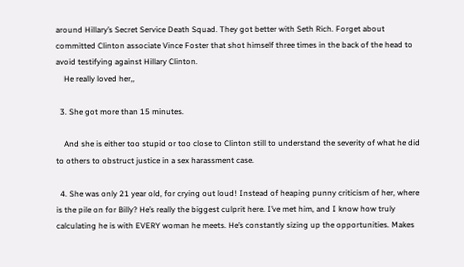around Hillary’s Secret Service Death Squad. They got better with Seth Rich. Forget about committed Clinton associate Vince Foster that shot himself three times in the back of the head to avoid testifying against Hillary Clinton.
    He really loved her,,

  3. She got more than 15 minutes.

    And she is either too stupid or too close to Clinton still to understand the severity of what he did to others to obstruct justice in a sex harassment case.

  4. She was only 21 year old, for crying out loud! Instead of heaping punny criticism of her, where is the pile on for Billy? He’s really the biggest culprit here. I’ve met him, and I know how truly calculating he is with EVERY woman he meets. He’s constantly sizing up the opportunities. Makes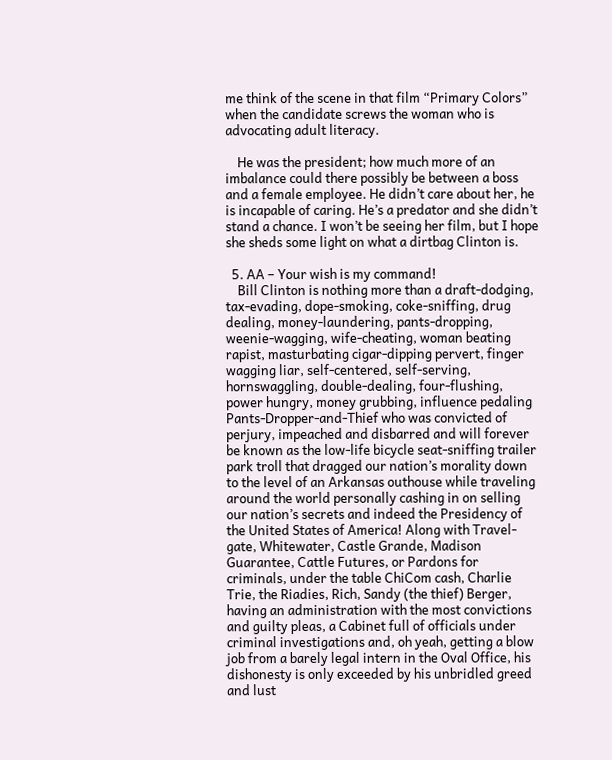me think of the scene in that film “Primary Colors” when the candidate screws the woman who is advocating adult literacy.

    He was the president; how much more of an imbalance could there possibly be between a boss and a female employee. He didn’t care about her, he is incapable of caring. He’s a predator and she didn’t stand a chance. I won’t be seeing her film, but I hope she sheds some light on what a dirtbag Clinton is.

  5. AA – Your wish is my command!
    Bill Clinton is nothing more than a draft-dodging, tax-evading, dope-smoking, coke-sniffing, drug dealing, money-laundering, pants-dropping, weenie-wagging, wife-cheating, woman beating rapist, masturbating cigar-dipping pervert, finger wagging liar, self-centered, self-serving, hornswaggling, double-dealing, four-flushing, power hungry, money grubbing, influence pedaling Pants-Dropper-and-Thief who was convicted of perjury, impeached and disbarred and will forever be known as the low-life bicycle seat-sniffing trailer park troll that dragged our nation’s morality down to the level of an Arkansas outhouse while traveling around the world personally cashing in on selling our nation’s secrets and indeed the Presidency of the United States of America! Along with Travel-gate, Whitewater, Castle Grande, Madison Guarantee, Cattle Futures, or Pardons for criminals, under the table ChiCom cash, Charlie Trie, the Riadies, Rich, Sandy (the thief) Berger, having an administration with the most convictions and guilty pleas, a Cabinet full of officials under criminal investigations and, oh yeah, getting a blow job from a barely legal intern in the Oval Office, his dishonesty is only exceeded by his unbridled greed and lust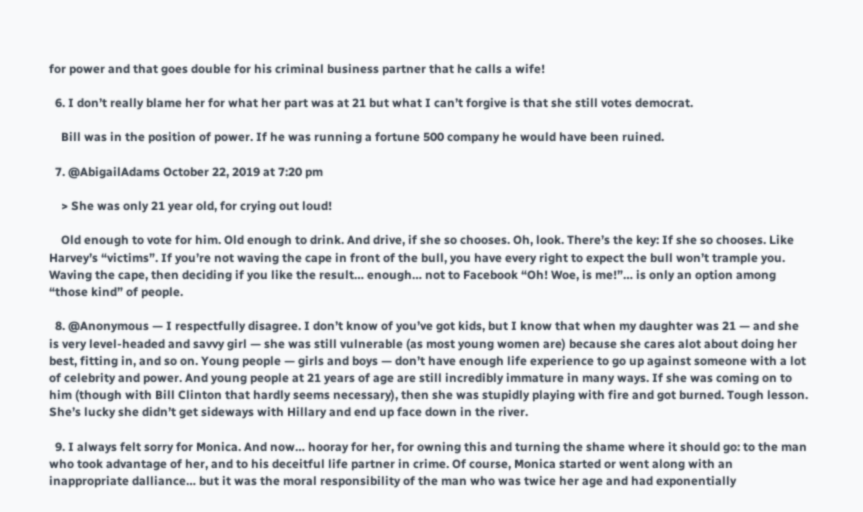for power and that goes double for his criminal business partner that he calls a wife!

  6. I don’t really blame her for what her part was at 21 but what I can’t forgive is that she still votes democrat.

    Bill was in the position of power. If he was running a fortune 500 company he would have been ruined.

  7. @AbigailAdams October 22, 2019 at 7:20 pm

    > She was only 21 year old, for crying out loud!

    Old enough to vote for him. Old enough to drink. And drive, if she so chooses. Oh, look. There’s the key: If she so chooses. Like Harvey’s “victims”. If you’re not waving the cape in front of the bull, you have every right to expect the bull won’t trample you. Waving the cape, then deciding if you like the result… enough… not to Facebook “Oh! Woe, is me!”… is only an option among “those kind” of people.

  8. @Anonymous — I respectfully disagree. I don’t know of you’ve got kids, but I know that when my daughter was 21 — and she is very level-headed and savvy girl — she was still vulnerable (as most young women are) because she cares alot about doing her best, fitting in, and so on. Young people — girls and boys — don’t have enough life experience to go up against someone with a lot of celebrity and power. And young people at 21 years of age are still incredibly immature in many ways. If she was coming on to him (though with Bill Clinton that hardly seems necessary), then she was stupidly playing with fire and got burned. Tough lesson. She’s lucky she didn’t get sideways with Hillary and end up face down in the river.

  9. I always felt sorry for Monica. And now… hooray for her, for owning this and turning the shame where it should go: to the man who took advantage of her, and to his deceitful life partner in crime. Of course, Monica started or went along with an inappropriate dalliance… but it was the moral responsibility of the man who was twice her age and had exponentially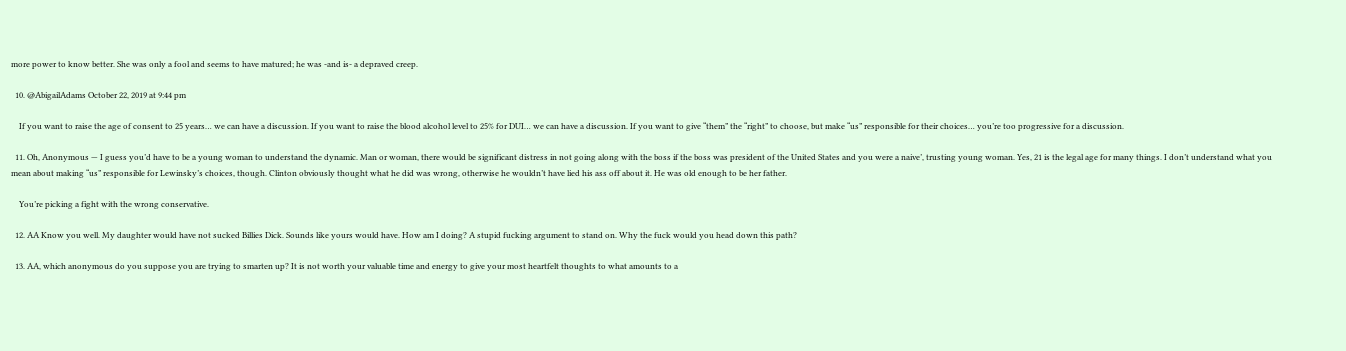more power to know better. She was only a fool and seems to have matured; he was -and is- a depraved creep.

  10. @AbigailAdams October 22, 2019 at 9:44 pm

    If you want to raise the age of consent to 25 years… we can have a discussion. If you want to raise the blood alcohol level to 25% for DUI… we can have a discussion. If you want to give “them” the “right” to choose, but make “us” responsible for their choices… you’re too progressive for a discussion.

  11. Oh, Anonymous — I guess you’d have to be a young woman to understand the dynamic. Man or woman, there would be significant distress in not going along with the boss if the boss was president of the United States and you were a naive’, trusting young woman. Yes, 21 is the legal age for many things. I don’t understand what you mean about making “us” responsible for Lewinsky’s choices, though. Clinton obviously thought what he did was wrong, otherwise he wouldn’t have lied his ass off about it. He was old enough to be her father.

    You’re picking a fight with the wrong conservative.

  12. AA Know you well. My daughter would have not sucked Billies Dick. Sounds like yours would have. How am I doing? A stupid fucking argument to stand on. Why the fuck would you head down this path?

  13. AA, which anonymous do you suppose you are trying to smarten up? It is not worth your valuable time and energy to give your most heartfelt thoughts to what amounts to a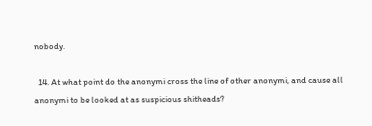nobody.

  14. At what point do the anonymi cross the line of other anonymi, and cause all anonymi to be looked at as suspicious shitheads?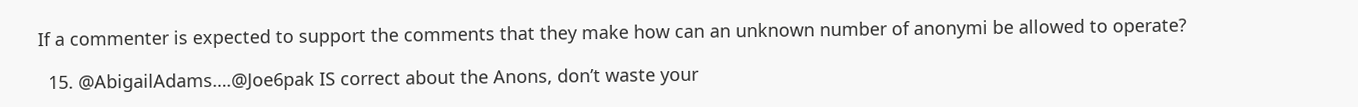If a commenter is expected to support the comments that they make how can an unknown number of anonymi be allowed to operate?

  15. @AbigailAdams….@Joe6pak IS correct about the Anons, don’t waste your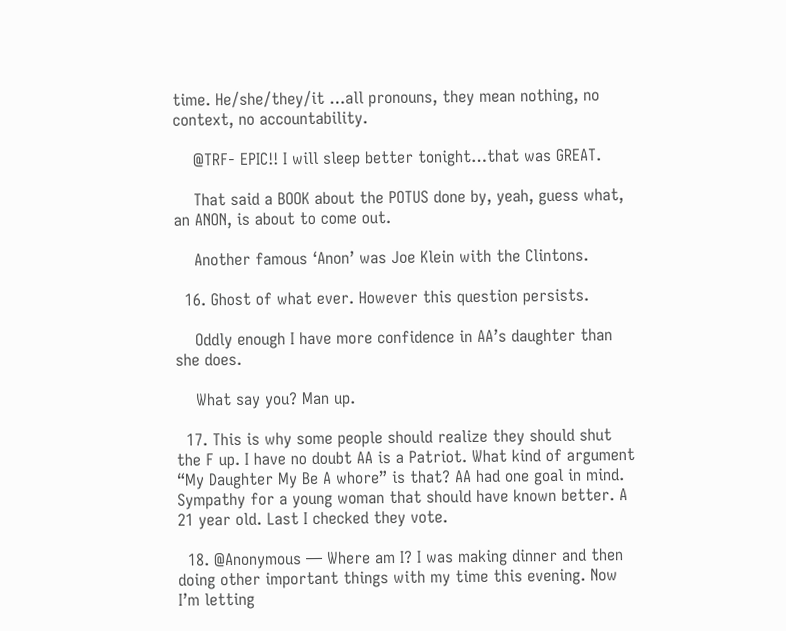time. He/she/they/it …all pronouns, they mean nothing, no context, no accountability.

    @TRF- EPIC!! I will sleep better tonight…that was GREAT.

    That said a BOOK about the POTUS done by, yeah, guess what, an ANON, is about to come out.

    Another famous ‘Anon’ was Joe Klein with the Clintons.

  16. Ghost of what ever. However this question persists.

    Oddly enough I have more confidence in AA’s daughter than she does.

    What say you? Man up.

  17. This is why some people should realize they should shut the F up. I have no doubt AA is a Patriot. What kind of argument “My Daughter My Be A whore” is that? AA had one goal in mind. Sympathy for a young woman that should have known better. A 21 year old. Last I checked they vote.

  18. @Anonymous — Where am I? I was making dinner and then doing other important things with my time this evening. Now I’m letting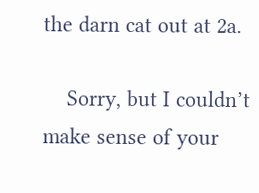the darn cat out at 2a.

    Sorry, but I couldn’t make sense of your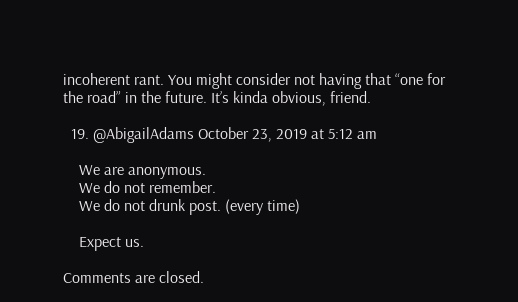incoherent rant. You might consider not having that “one for the road” in the future. It’s kinda obvious, friend.

  19. @AbigailAdams October 23, 2019 at 5:12 am

    We are anonymous.
    We do not remember.
    We do not drunk post. (every time)

    Expect us.

Comments are closed.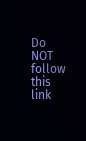Do NOT follow this link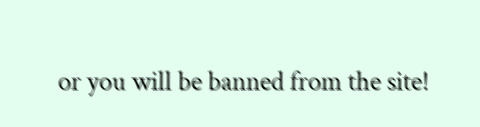or you will be banned from the site!